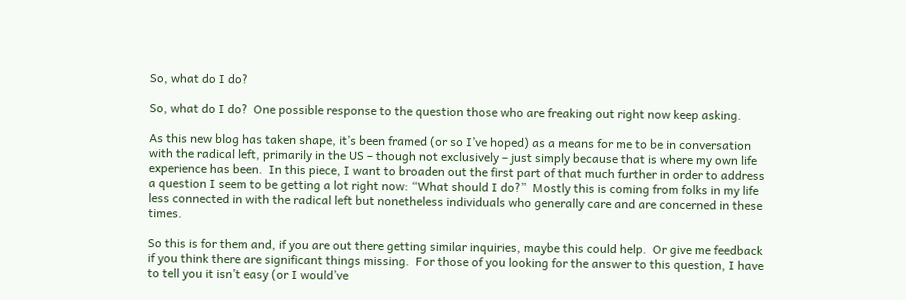So, what do I do?

So, what do I do?  One possible response to the question those who are freaking out right now keep asking.

As this new blog has taken shape, it’s been framed (or so I’ve hoped) as a means for me to be in conversation with the radical left, primarily in the US – though not exclusively – just simply because that is where my own life experience has been.  In this piece, I want to broaden out the first part of that much further in order to address a question I seem to be getting a lot right now: “What should I do?”  Mostly this is coming from folks in my life less connected in with the radical left but nonetheless individuals who generally care and are concerned in these times.

So this is for them and, if you are out there getting similar inquiries, maybe this could help.  Or give me feedback if you think there are significant things missing.  For those of you looking for the answer to this question, I have to tell you it isn’t easy (or I would’ve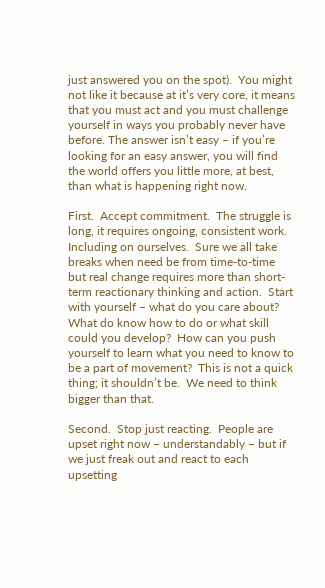just answered you on the spot).  You might not like it because at it’s very core, it means that you must act and you must challenge yourself in ways you probably never have before. The answer isn’t easy – if you’re looking for an easy answer, you will find the world offers you little more, at best, than what is happening right now.

First.  Accept commitment.  The struggle is long, it requires ongoing, consistent work.  Including on ourselves.  Sure we all take breaks when need be from time-to-time but real change requires more than short-term reactionary thinking and action.  Start with yourself – what do you care about?  What do know how to do or what skill could you develop?  How can you push yourself to learn what you need to know to be a part of movement?  This is not a quick thing; it shouldn’t be.  We need to think bigger than that.

Second.  Stop just reacting.  People are upset right now – understandably – but if we just freak out and react to each upsetting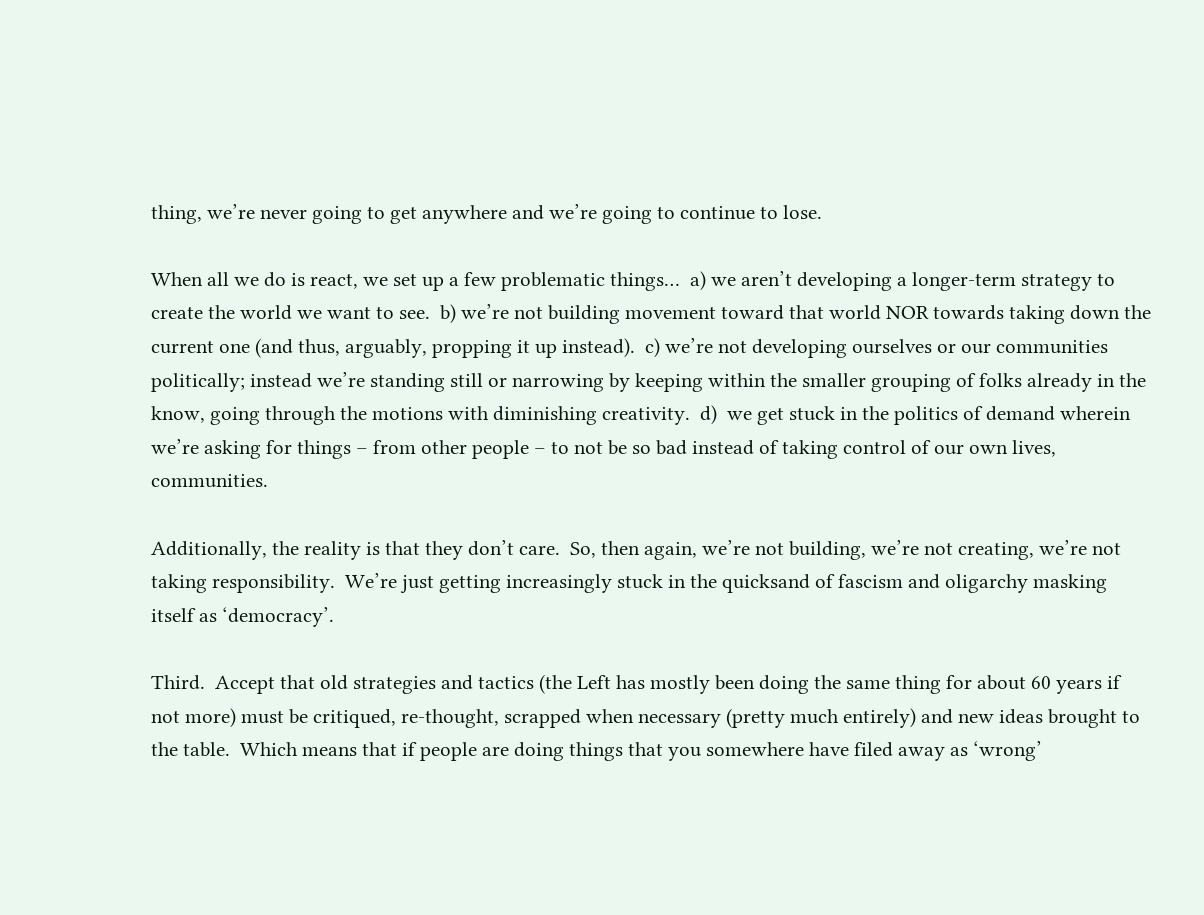thing, we’re never going to get anywhere and we’re going to continue to lose.

When all we do is react, we set up a few problematic things…  a) we aren’t developing a longer-term strategy to create the world we want to see.  b) we’re not building movement toward that world NOR towards taking down the current one (and thus, arguably, propping it up instead).  c) we’re not developing ourselves or our communities politically; instead we’re standing still or narrowing by keeping within the smaller grouping of folks already in the know, going through the motions with diminishing creativity.  d)  we get stuck in the politics of demand wherein we’re asking for things – from other people – to not be so bad instead of taking control of our own lives, communities.

Additionally, the reality is that they don’t care.  So, then again, we’re not building, we’re not creating, we’re not taking responsibility.  We’re just getting increasingly stuck in the quicksand of fascism and oligarchy masking itself as ‘democracy’.

Third.  Accept that old strategies and tactics (the Left has mostly been doing the same thing for about 60 years if not more) must be critiqued, re-thought, scrapped when necessary (pretty much entirely) and new ideas brought to the table.  Which means that if people are doing things that you somewhere have filed away as ‘wrong’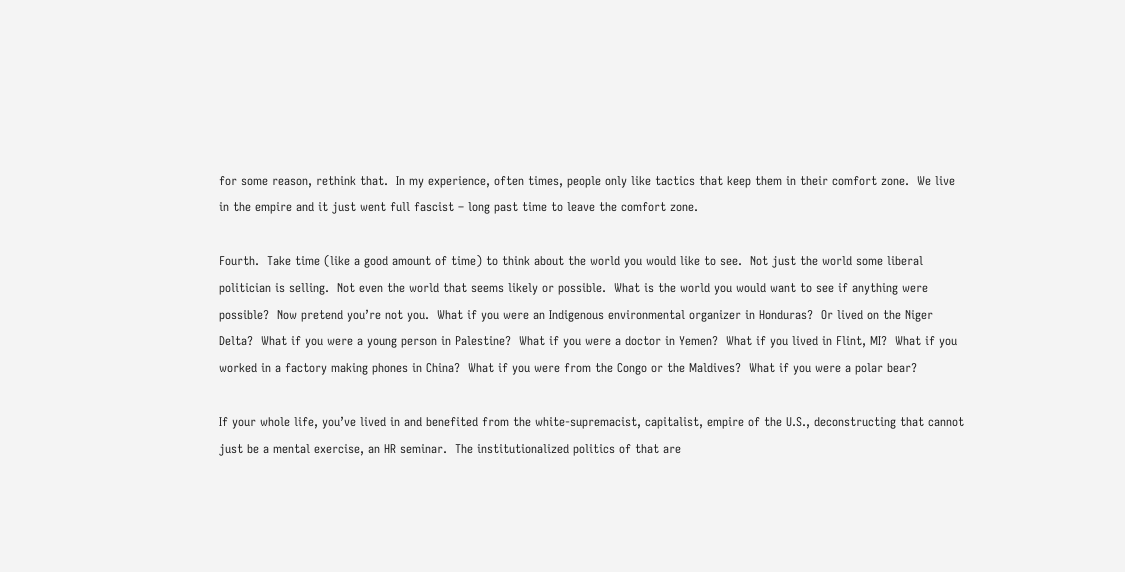for some reason, rethink that.  In my experience, often times, people only like tactics that keep them in their comfort zone.  We live in the empire and it just went full fascist – long past time to leave the comfort zone.

Fourth.  Take time (like a good amount of time) to think about the world you would like to see.  Not just the world some liberal politician is selling.  Not even the world that seems likely or possible.  What is the world you would want to see if anything were possible?  Now pretend you’re not you.  What if you were an Indigenous environmental organizer in Honduras?  Or lived on the Niger Delta?  What if you were a young person in Palestine?  What if you were a doctor in Yemen?  What if you lived in Flint, MI?  What if you worked in a factory making phones in China?  What if you were from the Congo or the Maldives?  What if you were a polar bear?

If your whole life, you’ve lived in and benefited from the white-supremacist, capitalist, empire of the U.S., deconstructing that cannot just be a mental exercise, an HR seminar.  The institutionalized politics of that are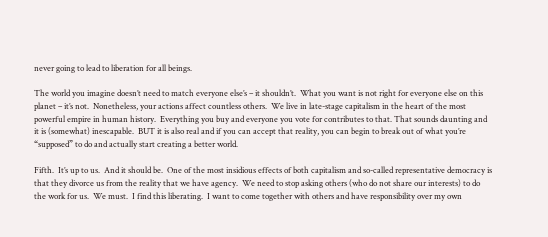never going to lead to liberation for all beings.

The world you imagine doesn’t need to match everyone else’s – it shouldn’t.  What you want is not right for everyone else on this planet – it’s not.  Nonetheless, your actions affect countless others.  We live in late-stage capitalism in the heart of the most powerful empire in human history.  Everything you buy and everyone you vote for contributes to that. That sounds daunting and it is (somewhat) inescapable.  BUT it is also real and if you can accept that reality, you can begin to break out of what you’re “supposed” to do and actually start creating a better world.

Fifth.  It’s up to us.  And it should be.  One of the most insidious effects of both capitalism and so-called representative democracy is that they divorce us from the reality that we have agency.  We need to stop asking others (who do not share our interests) to do the work for us.  We must.  I find this liberating.  I want to come together with others and have responsibility over my own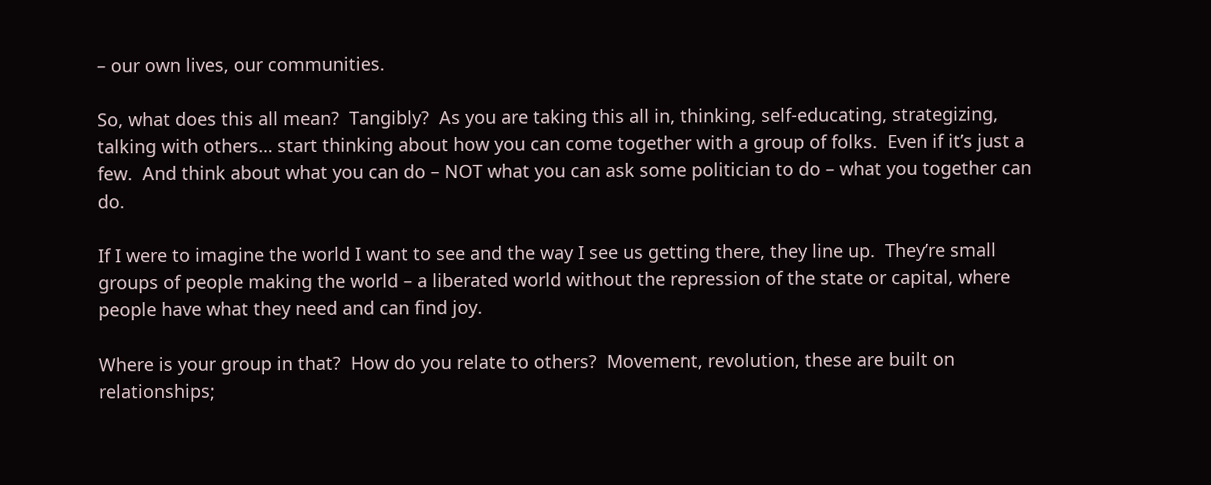– our own lives, our communities.

So, what does this all mean?  Tangibly?  As you are taking this all in, thinking, self-educating, strategizing, talking with others… start thinking about how you can come together with a group of folks.  Even if it’s just a few.  And think about what you can do – NOT what you can ask some politician to do – what you together can do.

If I were to imagine the world I want to see and the way I see us getting there, they line up.  They’re small groups of people making the world – a liberated world without the repression of the state or capital, where people have what they need and can find joy.

Where is your group in that?  How do you relate to others?  Movement, revolution, these are built on relationships;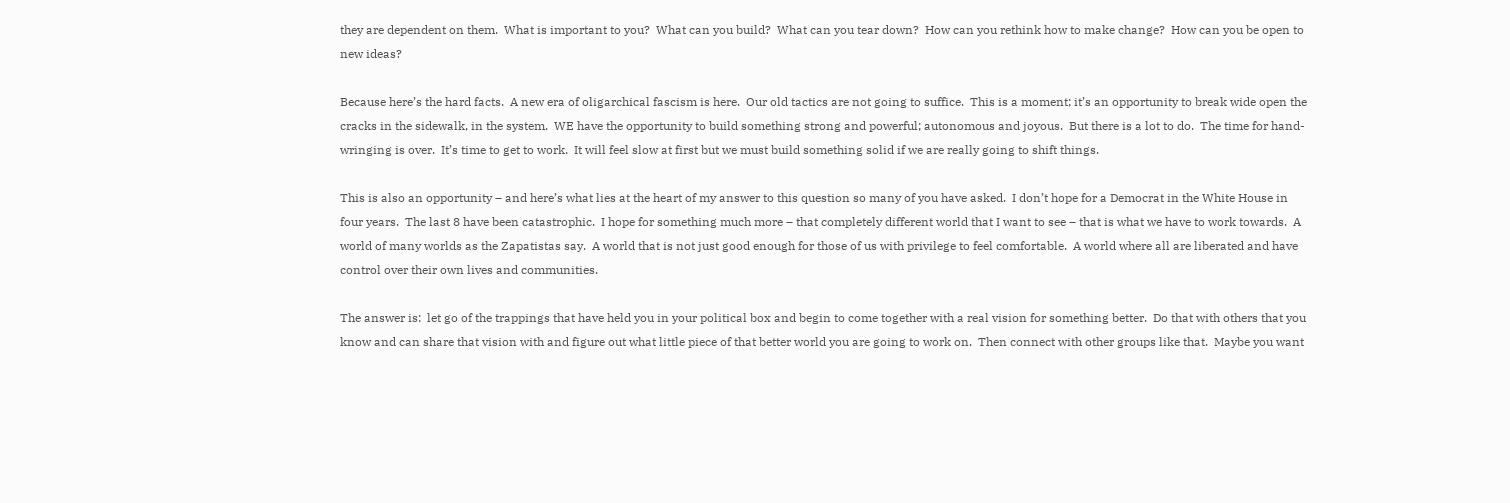they are dependent on them.  What is important to you?  What can you build?  What can you tear down?  How can you rethink how to make change?  How can you be open to new ideas?

Because here’s the hard facts.  A new era of oligarchical fascism is here.  Our old tactics are not going to suffice.  This is a moment; it’s an opportunity to break wide open the cracks in the sidewalk, in the system.  WE have the opportunity to build something strong and powerful; autonomous and joyous.  But there is a lot to do.  The time for hand-wringing is over.  It’s time to get to work.  It will feel slow at first but we must build something solid if we are really going to shift things.

This is also an opportunity – and here’s what lies at the heart of my answer to this question so many of you have asked.  I don’t hope for a Democrat in the White House in four years.  The last 8 have been catastrophic.  I hope for something much more – that completely different world that I want to see – that is what we have to work towards.  A world of many worlds as the Zapatistas say.  A world that is not just good enough for those of us with privilege to feel comfortable.  A world where all are liberated and have control over their own lives and communities.

The answer is:  let go of the trappings that have held you in your political box and begin to come together with a real vision for something better.  Do that with others that you know and can share that vision with and figure out what little piece of that better world you are going to work on.  Then connect with other groups like that.  Maybe you want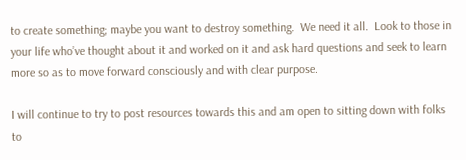to create something; maybe you want to destroy something.  We need it all.  Look to those in your life who’ve thought about it and worked on it and ask hard questions and seek to learn more so as to move forward consciously and with clear purpose.

I will continue to try to post resources towards this and am open to sitting down with folks to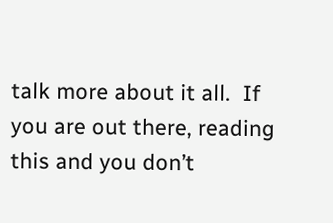talk more about it all.  If you are out there, reading this and you don’t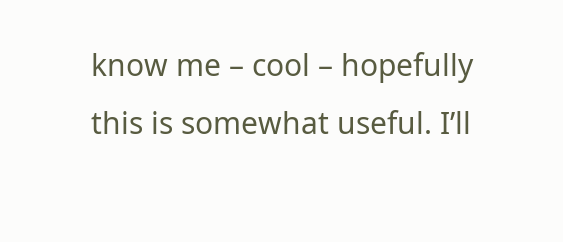know me – cool – hopefully this is somewhat useful. I’ll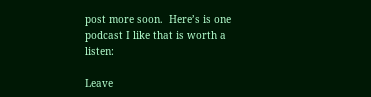post more soon.  Here’s is one podcast I like that is worth a listen:

Leave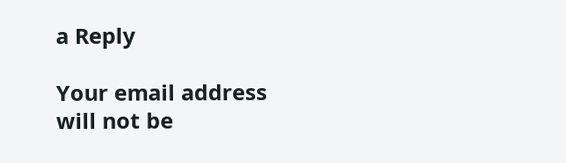a Reply

Your email address will not be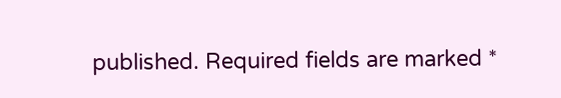published. Required fields are marked *